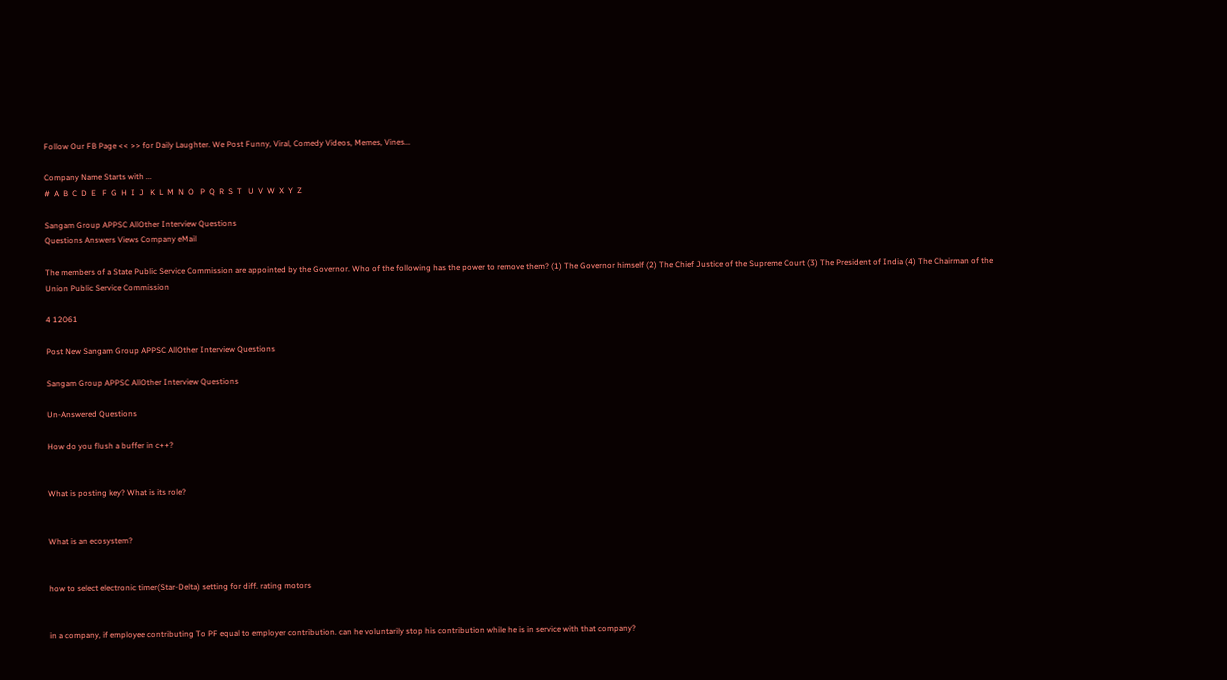Follow Our FB Page << >> for Daily Laughter. We Post Funny, Viral, Comedy Videos, Memes, Vines...

Company Name Starts with ...
#  A  B  C  D  E   F  G  H  I  J   K  L  M  N  O   P  Q  R  S  T   U  V  W  X  Y  Z

Sangam Group APPSC AllOther Interview Questions
Questions Answers Views Company eMail

The members of a State Public Service Commission are appointed by the Governor. Who of the following has the power to remove them? (1) The Governor himself (2) The Chief Justice of the Supreme Court (3) The President of India (4) The Chairman of the Union Public Service Commission

4 12061

Post New Sangam Group APPSC AllOther Interview Questions

Sangam Group APPSC AllOther Interview Questions

Un-Answered Questions

How do you flush a buffer in c++?


What is posting key? What is its role?


What is an ecosystem?


how to select electronic timer(Star-Delta) setting for diff. rating motors


in a company, if employee contributing To PF equal to employer contribution. can he voluntarily stop his contribution while he is in service with that company?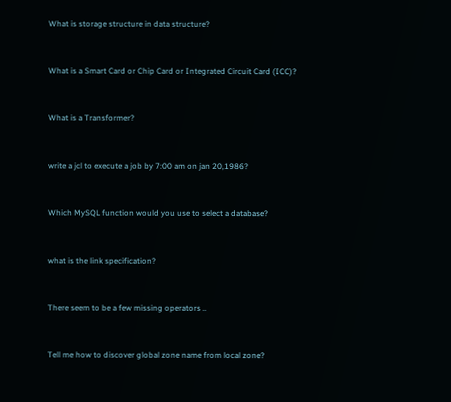What is storage structure in data structure?


What is a Smart Card or Chip Card or Integrated Circuit Card (ICC)?


What is a Transformer?


write a jcl to execute a job by 7:00 am on jan 20,1986?


Which MySQL function would you use to select a database?


what is the link specification?


There seem to be a few missing operators ..


Tell me how to discover global zone name from local zone?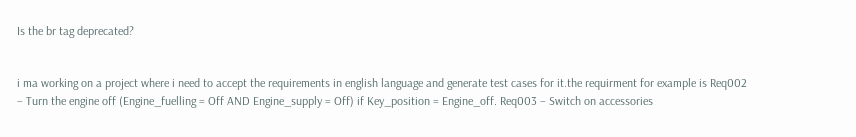Is the br tag deprecated?


i ma working on a project where i need to accept the requirements in english language and generate test cases for it.the requirment for example is Req002 – Turn the engine off (Engine_fuelling = Off AND Engine_supply = Off) if Key_position = Engine_off. Req003 – Switch on accessories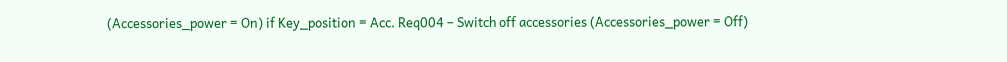(Accessories_power = On) if Key_position = Acc. Req004 – Switch off accessories (Accessories_power = Off)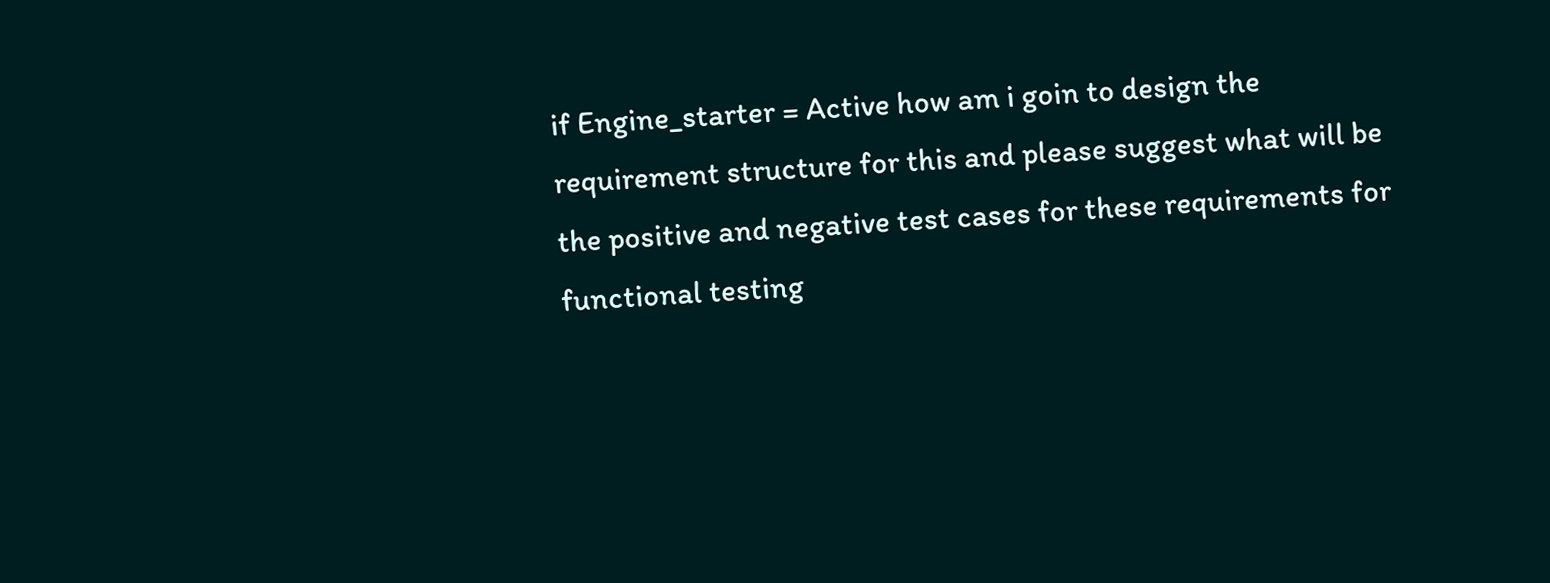if Engine_starter = Active how am i goin to design the requirement structure for this and please suggest what will be the positive and negative test cases for these requirements for functional testing